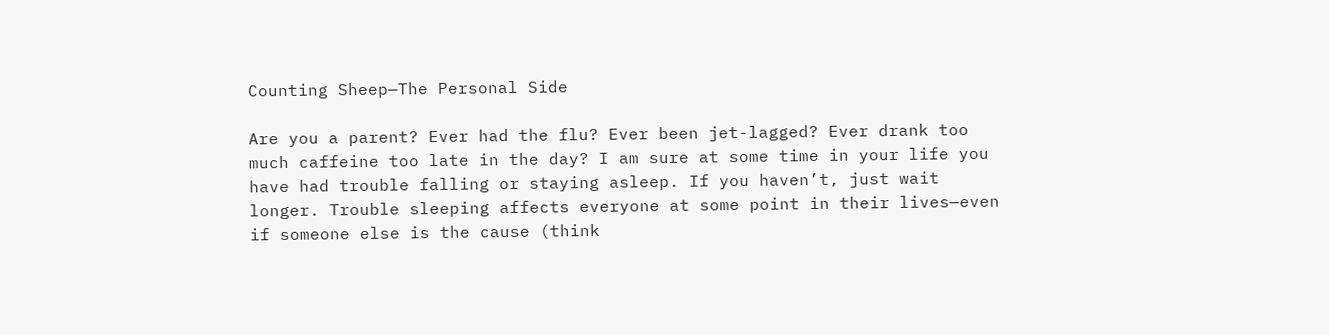Counting Sheep—The Personal Side

Are you a parent? Ever had the flu? Ever been jet-lagged? Ever drank too much caffeine too late in the day? I am sure at some time in your life you have had trouble falling or staying asleep. If you haven’t, just wait longer. Trouble sleeping affects everyone at some point in their lives—even if someone else is the cause (think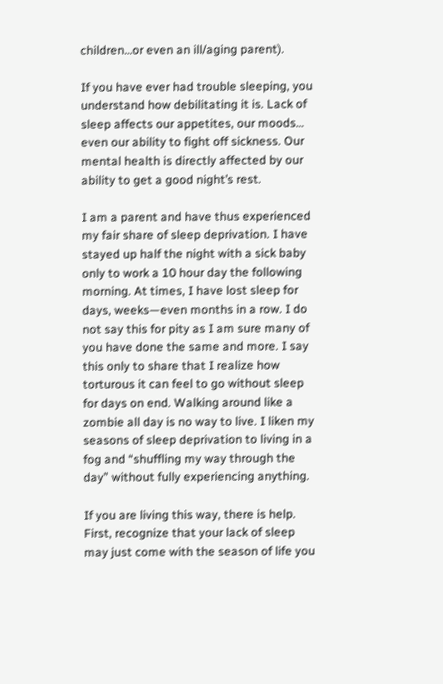children…or even an ill/aging parent).

If you have ever had trouble sleeping, you understand how debilitating it is. Lack of sleep affects our appetites, our moods… even our ability to fight off sickness. Our mental health is directly affected by our ability to get a good night’s rest.

I am a parent and have thus experienced my fair share of sleep deprivation. I have stayed up half the night with a sick baby only to work a 10 hour day the following morning. At times, I have lost sleep for days, weeks—even months in a row. I do not say this for pity as I am sure many of you have done the same and more. I say this only to share that I realize how torturous it can feel to go without sleep for days on end. Walking around like a zombie all day is no way to live. I liken my seasons of sleep deprivation to living in a fog and “shuffling my way through the day” without fully experiencing anything.

If you are living this way, there is help. First, recognize that your lack of sleep may just come with the season of life you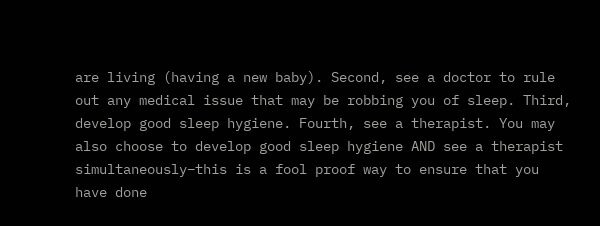are living (having a new baby). Second, see a doctor to rule out any medical issue that may be robbing you of sleep. Third, develop good sleep hygiene. Fourth, see a therapist. You may also choose to develop good sleep hygiene AND see a therapist simultaneously–this is a fool proof way to ensure that you have done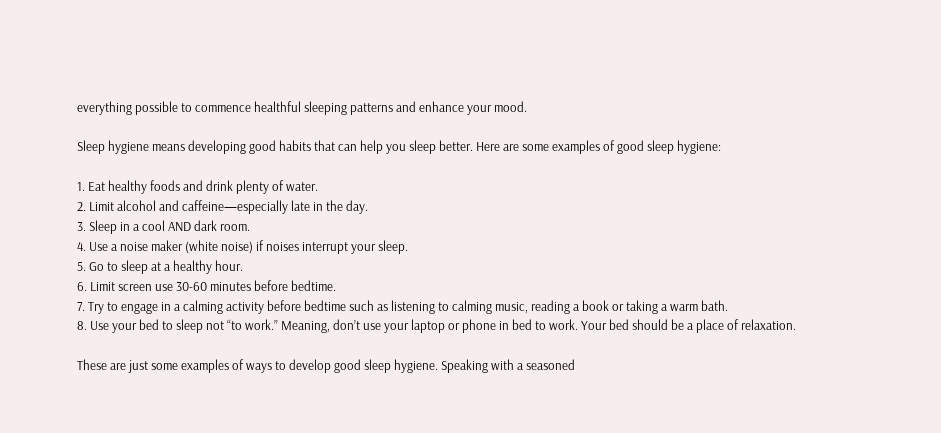everything possible to commence healthful sleeping patterns and enhance your mood.

Sleep hygiene means developing good habits that can help you sleep better. Here are some examples of good sleep hygiene:

1. Eat healthy foods and drink plenty of water.
2. Limit alcohol and caffeine—especially late in the day.
3. Sleep in a cool AND dark room.
4. Use a noise maker (white noise) if noises interrupt your sleep.
5. Go to sleep at a healthy hour.
6. Limit screen use 30-60 minutes before bedtime.
7. Try to engage in a calming activity before bedtime such as listening to calming music, reading a book or taking a warm bath.
8. Use your bed to sleep not “to work.” Meaning, don’t use your laptop or phone in bed to work. Your bed should be a place of relaxation.

These are just some examples of ways to develop good sleep hygiene. Speaking with a seasoned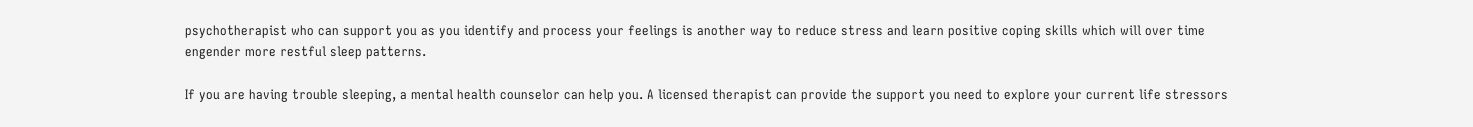psychotherapist who can support you as you identify and process your feelings is another way to reduce stress and learn positive coping skills which will over time engender more restful sleep patterns.

If you are having trouble sleeping, a mental health counselor can help you. A licensed therapist can provide the support you need to explore your current life stressors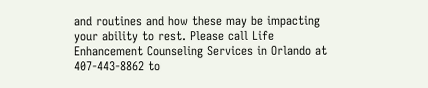and routines and how these may be impacting your ability to rest. Please call Life Enhancement Counseling Services in Orlando at 407-443-8862 to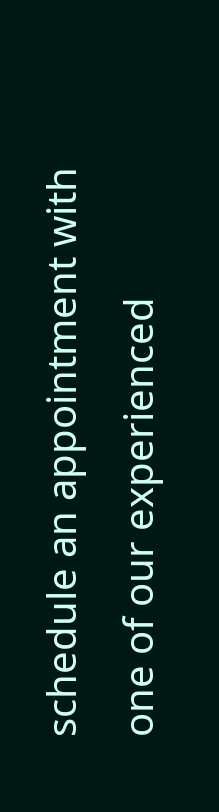schedule an appointment with one of our experienced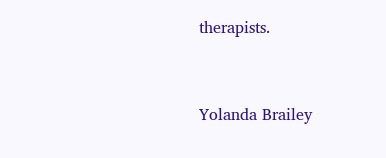therapists.


Yolanda Brailey